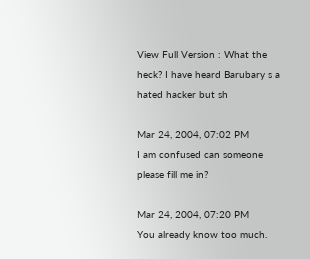View Full Version : What the heck? I have heard Barubary s a hated hacker but sh

Mar 24, 2004, 07:02 PM
I am confused can someone please fill me in?

Mar 24, 2004, 07:20 PM
You already know too much.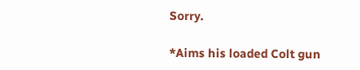Sorry.

*Aims his loaded Colt gun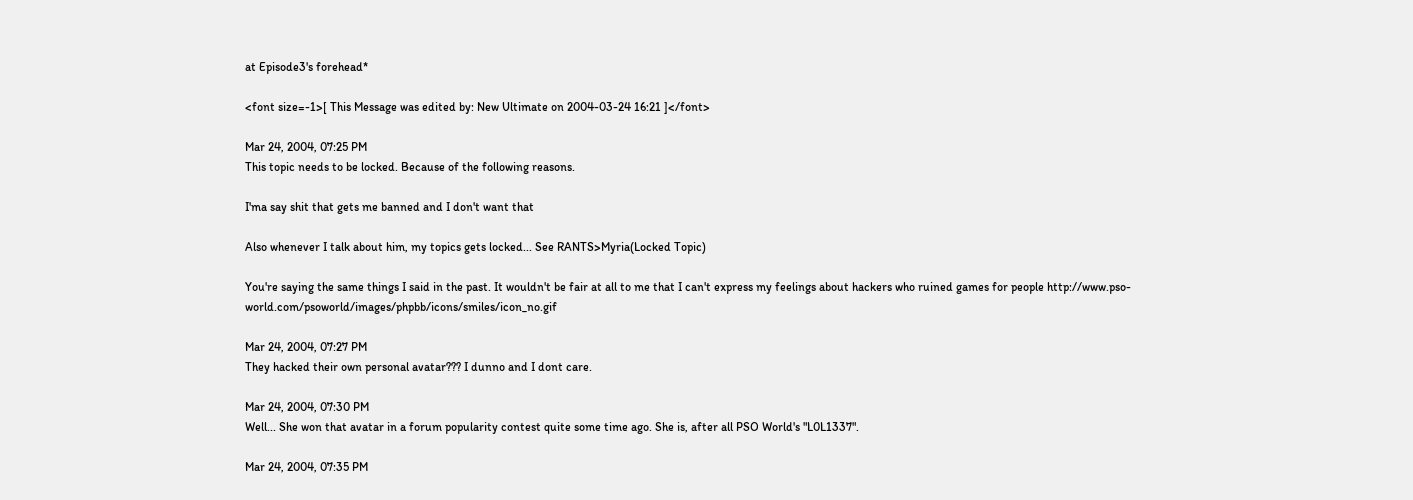at Episode3's forehead*

<font size=-1>[ This Message was edited by: New Ultimate on 2004-03-24 16:21 ]</font>

Mar 24, 2004, 07:25 PM
This topic needs to be locked. Because of the following reasons.

I'ma say shit that gets me banned and I don't want that

Also whenever I talk about him, my topics gets locked... See RANTS>Myria(Locked Topic)

You're saying the same things I said in the past. It wouldn't be fair at all to me that I can't express my feelings about hackers who ruined games for people http://www.pso-world.com/psoworld/images/phpbb/icons/smiles/icon_no.gif

Mar 24, 2004, 07:27 PM
They hacked their own personal avatar??? I dunno and I dont care.

Mar 24, 2004, 07:30 PM
Well... She won that avatar in a forum popularity contest quite some time ago. She is, after all PSO World's "L0L1337".

Mar 24, 2004, 07:35 PM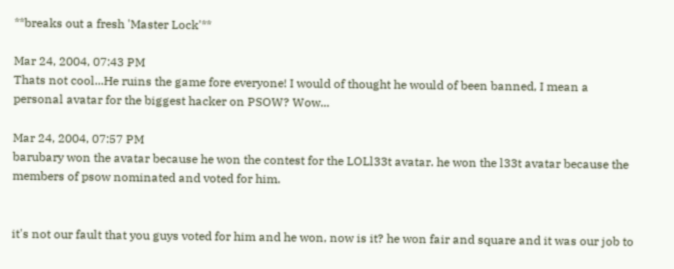**breaks out a fresh 'Master Lock'**

Mar 24, 2004, 07:43 PM
Thats not cool...He ruins the game fore everyone! I would of thought he would of been banned, I mean a personal avatar for the biggest hacker on PSOW? Wow...

Mar 24, 2004, 07:57 PM
barubary won the avatar because he won the contest for the LOLl33t avatar. he won the l33t avatar because the members of psow nominated and voted for him.


it's not our fault that you guys voted for him and he won, now is it? he won fair and square and it was our job to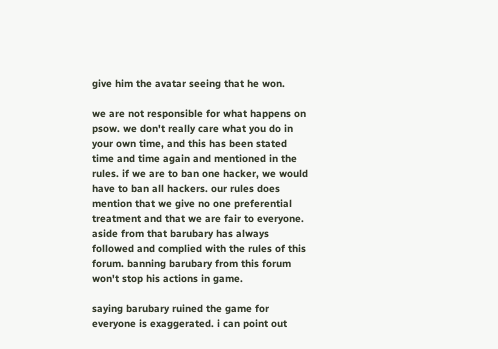give him the avatar seeing that he won.

we are not responsible for what happens on psow. we don't really care what you do in your own time, and this has been stated time and time again and mentioned in the rules. if we are to ban one hacker, we would have to ban all hackers. our rules does mention that we give no one preferential treatment and that we are fair to everyone. aside from that barubary has always followed and complied with the rules of this forum. banning barubary from this forum won't stop his actions in game.

saying barubary ruined the game for everyone is exaggerated. i can point out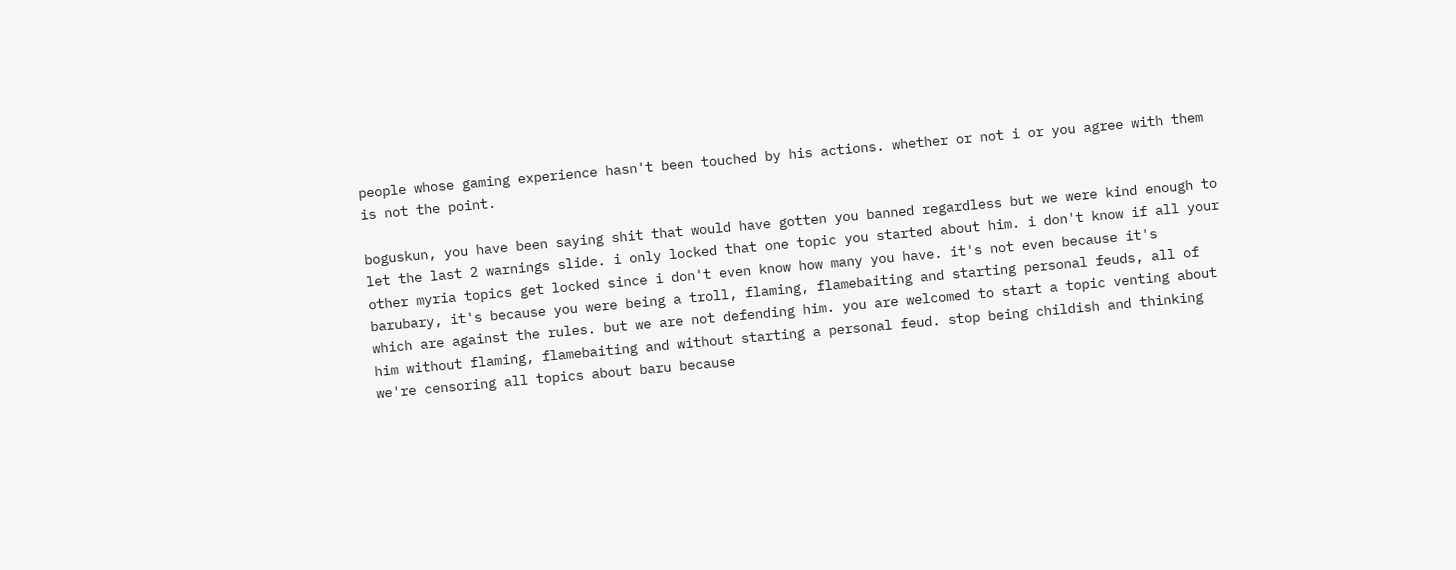people whose gaming experience hasn't been touched by his actions. whether or not i or you agree with them is not the point.

boguskun, you have been saying shit that would have gotten you banned regardless but we were kind enough to let the last 2 warnings slide. i only locked that one topic you started about him. i don't know if all your other myria topics get locked since i don't even know how many you have. it's not even because it's barubary, it's because you were being a troll, flaming, flamebaiting and starting personal feuds, all of which are against the rules. but we are not defending him. you are welcomed to start a topic venting about him without flaming, flamebaiting and without starting a personal feud. stop being childish and thinking we're censoring all topics about baru because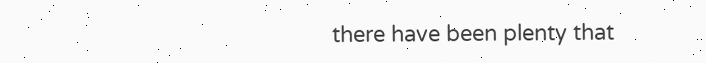there have been plenty that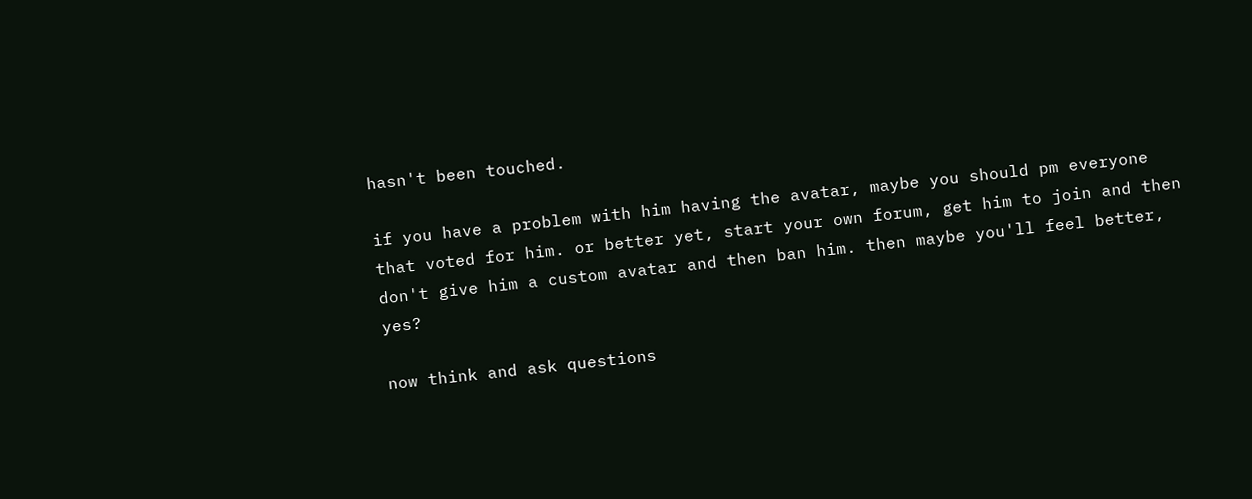hasn't been touched.

if you have a problem with him having the avatar, maybe you should pm everyone that voted for him. or better yet, start your own forum, get him to join and then don't give him a custom avatar and then ban him. then maybe you'll feel better, yes?

now think and ask questions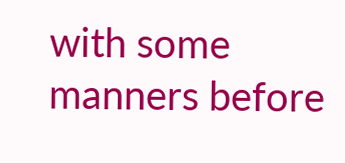with some manners before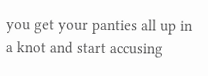you get your panties all up in a knot and start accusing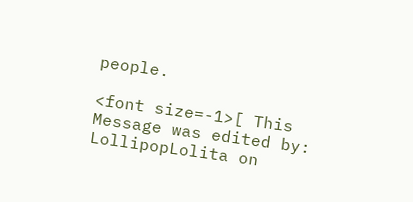people.

<font size=-1>[ This Message was edited by: LollipopLolita on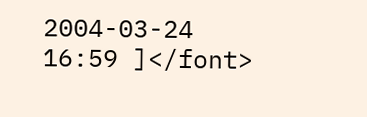2004-03-24 16:59 ]</font>